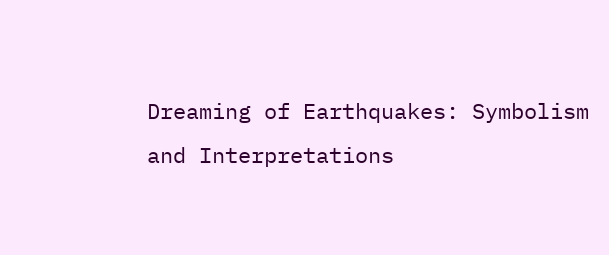Dreaming of Earthquakes: Symbolism and Interpretations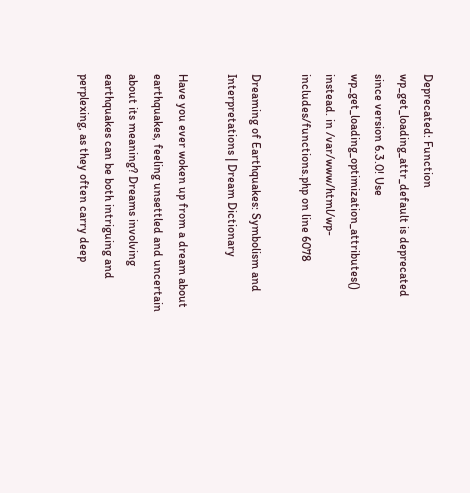Deprecated: Function wp_get_loading_attr_default is deprecated since version 6.3.0! Use wp_get_loading_optimization_attributes() instead. in /var/www/html/wp-includes/functions.php on line 6078

Dreaming of Earthquakes: Symbolism and Interpretations | Dream Dictionary

Have you ever woken up from a dream about earthquakes, feeling unsettled and uncertain about its meaning? Dreams involving earthquakes can be both intriguing and perplexing, as they often carry deep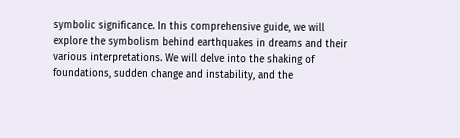symbolic significance. In this comprehensive guide, we will explore the symbolism behind earthquakes in dreams and their various interpretations. We will delve into the shaking of foundations, sudden change and instability, and the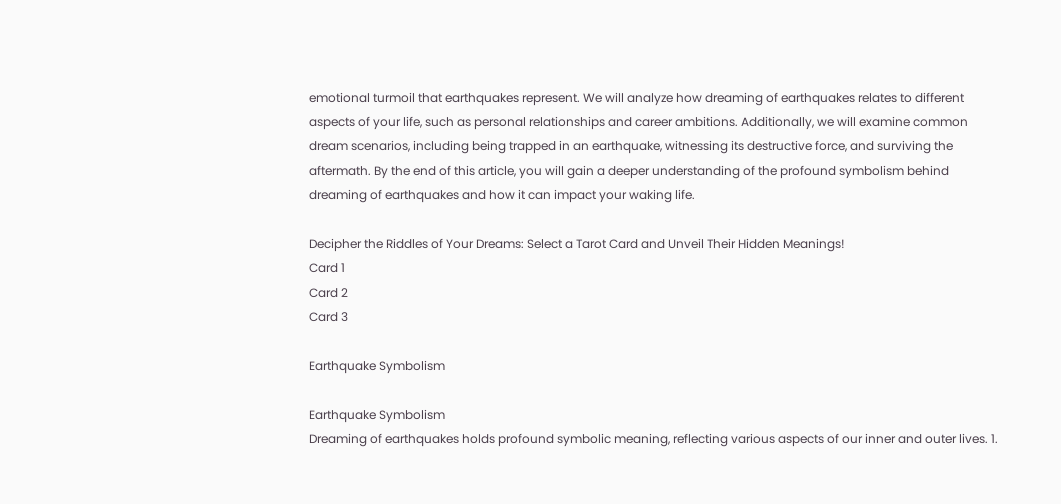emotional turmoil that earthquakes represent. We will analyze how dreaming of earthquakes relates to different aspects of your life, such as personal relationships and career ambitions. Additionally, we will examine common dream scenarios, including being trapped in an earthquake, witnessing its destructive force, and surviving the aftermath. By the end of this article, you will gain a deeper understanding of the profound symbolism behind dreaming of earthquakes and how it can impact your waking life.

Decipher the Riddles of Your Dreams: Select a Tarot Card and Unveil Their Hidden Meanings!
Card 1
Card 2
Card 3

Earthquake Symbolism

Earthquake Symbolism
Dreaming of earthquakes holds profound symbolic meaning, reflecting various aspects of our inner and outer lives. 1.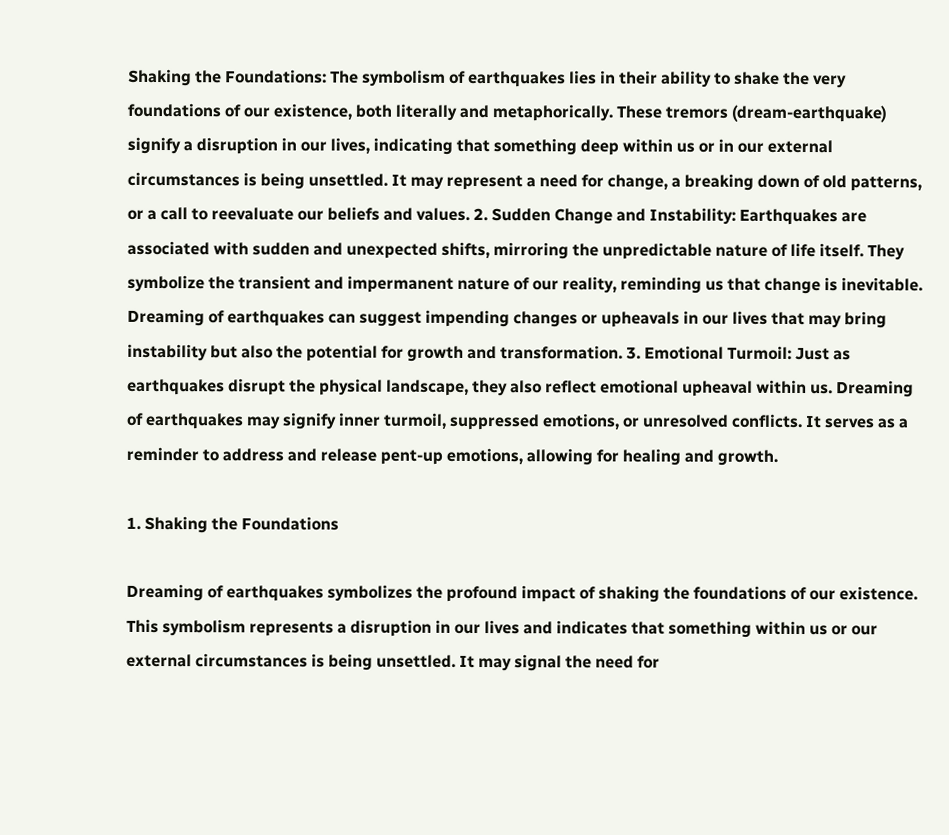Shaking the Foundations: The symbolism of earthquakes lies in their ability to shake the very foundations of our existence, both literally and metaphorically. These tremors (dream-earthquake) signify a disruption in our lives, indicating that something deep within us or in our external circumstances is being unsettled. It may represent a need for change, a breaking down of old patterns, or a call to reevaluate our beliefs and values. 2. Sudden Change and Instability: Earthquakes are associated with sudden and unexpected shifts, mirroring the unpredictable nature of life itself. They symbolize the transient and impermanent nature of our reality, reminding us that change is inevitable. Dreaming of earthquakes can suggest impending changes or upheavals in our lives that may bring instability but also the potential for growth and transformation. 3. Emotional Turmoil: Just as earthquakes disrupt the physical landscape, they also reflect emotional upheaval within us. Dreaming of earthquakes may signify inner turmoil, suppressed emotions, or unresolved conflicts. It serves as a reminder to address and release pent-up emotions, allowing for healing and growth.

1. Shaking the Foundations

Dreaming of earthquakes symbolizes the profound impact of shaking the foundations of our existence. This symbolism represents a disruption in our lives and indicates that something within us or our external circumstances is being unsettled. It may signal the need for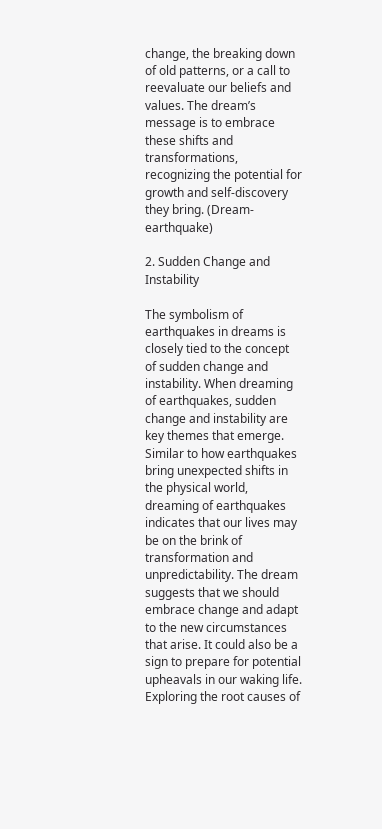change, the breaking down of old patterns, or a call to reevaluate our beliefs and values. The dream’s message is to embrace these shifts and transformations, recognizing the potential for growth and self-discovery they bring. (Dream-earthquake)

2. Sudden Change and Instability

The symbolism of earthquakes in dreams is closely tied to the concept of sudden change and instability. When dreaming of earthquakes, sudden change and instability are key themes that emerge. Similar to how earthquakes bring unexpected shifts in the physical world, dreaming of earthquakes indicates that our lives may be on the brink of transformation and unpredictability. The dream suggests that we should embrace change and adapt to the new circumstances that arise. It could also be a sign to prepare for potential upheavals in our waking life. Exploring the root causes of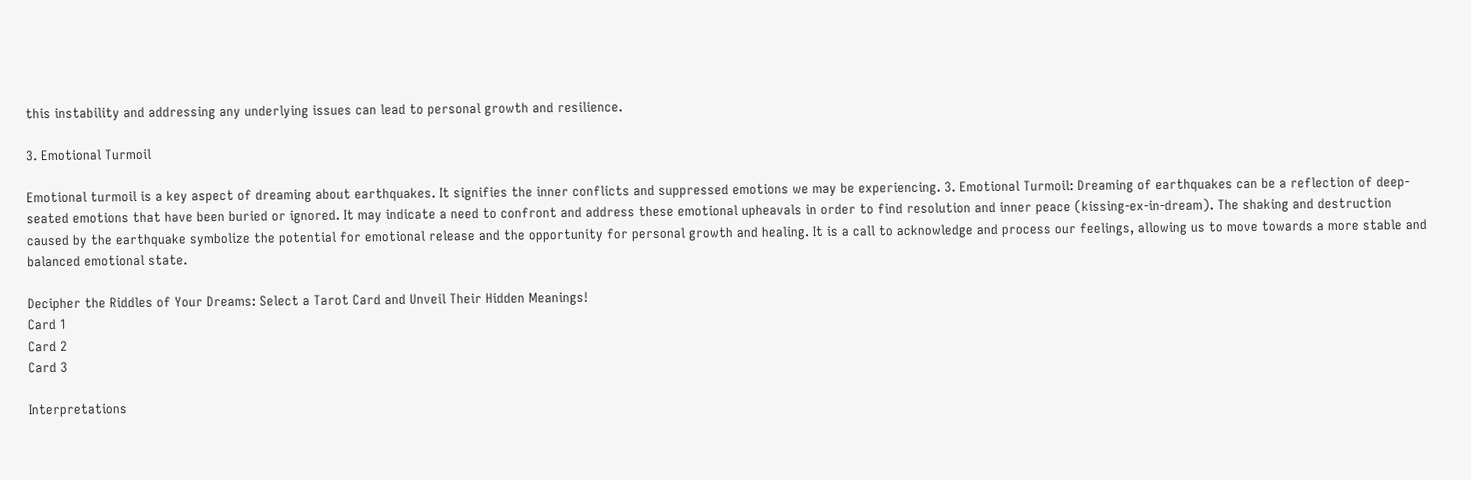this instability and addressing any underlying issues can lead to personal growth and resilience.

3. Emotional Turmoil

Emotional turmoil is a key aspect of dreaming about earthquakes. It signifies the inner conflicts and suppressed emotions we may be experiencing. 3. Emotional Turmoil: Dreaming of earthquakes can be a reflection of deep-seated emotions that have been buried or ignored. It may indicate a need to confront and address these emotional upheavals in order to find resolution and inner peace (kissing-ex-in-dream). The shaking and destruction caused by the earthquake symbolize the potential for emotional release and the opportunity for personal growth and healing. It is a call to acknowledge and process our feelings, allowing us to move towards a more stable and balanced emotional state.

Decipher the Riddles of Your Dreams: Select a Tarot Card and Unveil Their Hidden Meanings!
Card 1
Card 2
Card 3

Interpretations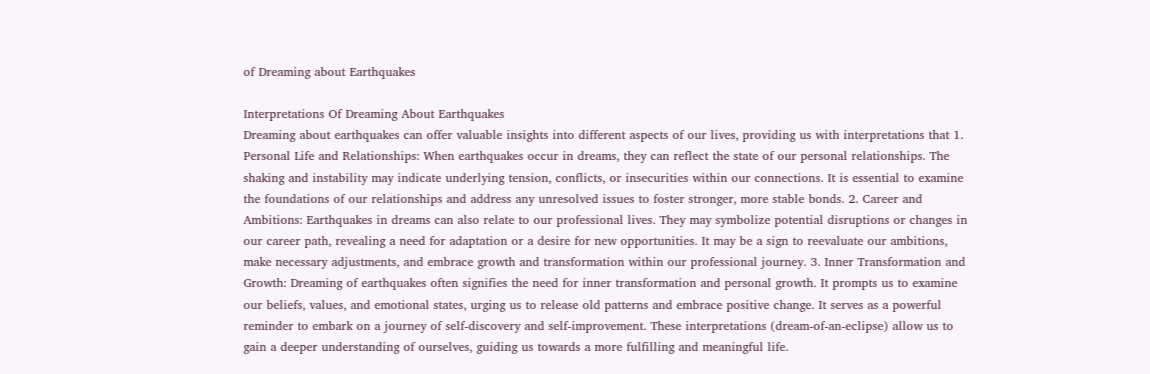of Dreaming about Earthquakes

Interpretations Of Dreaming About Earthquakes
Dreaming about earthquakes can offer valuable insights into different aspects of our lives, providing us with interpretations that 1. Personal Life and Relationships: When earthquakes occur in dreams, they can reflect the state of our personal relationships. The shaking and instability may indicate underlying tension, conflicts, or insecurities within our connections. It is essential to examine the foundations of our relationships and address any unresolved issues to foster stronger, more stable bonds. 2. Career and Ambitions: Earthquakes in dreams can also relate to our professional lives. They may symbolize potential disruptions or changes in our career path, revealing a need for adaptation or a desire for new opportunities. It may be a sign to reevaluate our ambitions, make necessary adjustments, and embrace growth and transformation within our professional journey. 3. Inner Transformation and Growth: Dreaming of earthquakes often signifies the need for inner transformation and personal growth. It prompts us to examine our beliefs, values, and emotional states, urging us to release old patterns and embrace positive change. It serves as a powerful reminder to embark on a journey of self-discovery and self-improvement. These interpretations (dream-of-an-eclipse) allow us to gain a deeper understanding of ourselves, guiding us towards a more fulfilling and meaningful life.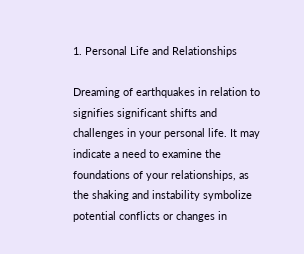1. Personal Life and Relationships

Dreaming of earthquakes in relation to signifies significant shifts and challenges in your personal life. It may indicate a need to examine the foundations of your relationships, as the shaking and instability symbolize potential conflicts or changes in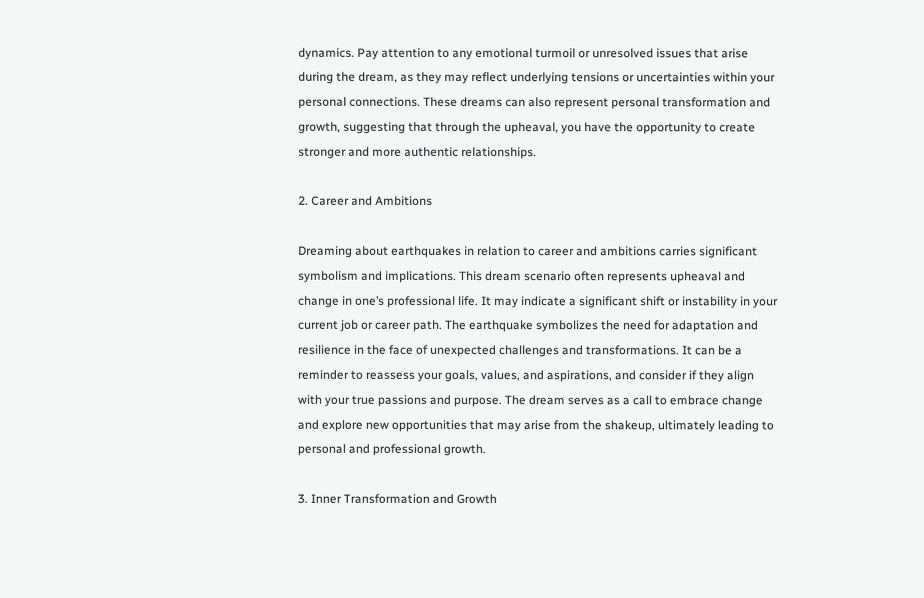dynamics. Pay attention to any emotional turmoil or unresolved issues that arise during the dream, as they may reflect underlying tensions or uncertainties within your personal connections. These dreams can also represent personal transformation and growth, suggesting that through the upheaval, you have the opportunity to create stronger and more authentic relationships.

2. Career and Ambitions

Dreaming about earthquakes in relation to career and ambitions carries significant symbolism and implications. This dream scenario often represents upheaval and change in one’s professional life. It may indicate a significant shift or instability in your current job or career path. The earthquake symbolizes the need for adaptation and resilience in the face of unexpected challenges and transformations. It can be a reminder to reassess your goals, values, and aspirations, and consider if they align with your true passions and purpose. The dream serves as a call to embrace change and explore new opportunities that may arise from the shakeup, ultimately leading to personal and professional growth.

3. Inner Transformation and Growth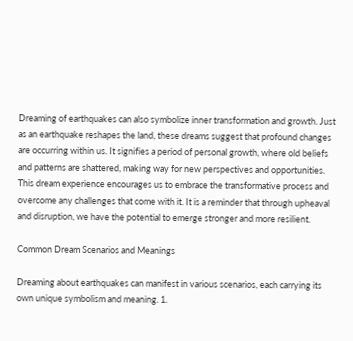Dreaming of earthquakes can also symbolize inner transformation and growth. Just as an earthquake reshapes the land, these dreams suggest that profound changes are occurring within us. It signifies a period of personal growth, where old beliefs and patterns are shattered, making way for new perspectives and opportunities. This dream experience encourages us to embrace the transformative process and overcome any challenges that come with it. It is a reminder that through upheaval and disruption, we have the potential to emerge stronger and more resilient.

Common Dream Scenarios and Meanings

Dreaming about earthquakes can manifest in various scenarios, each carrying its own unique symbolism and meaning. 1.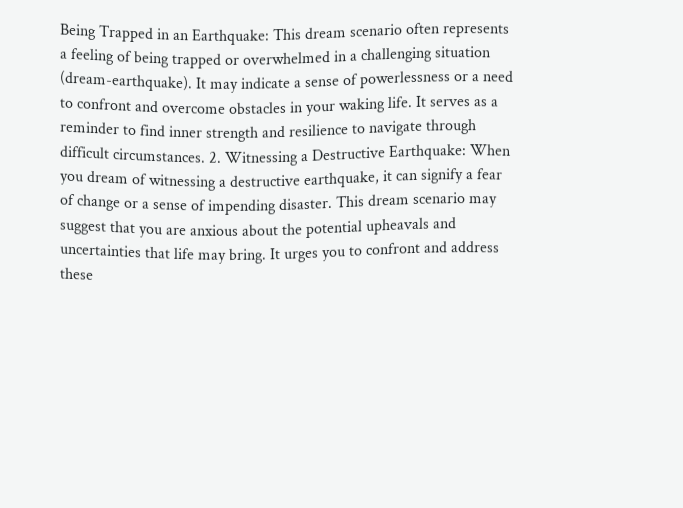Being Trapped in an Earthquake: This dream scenario often represents a feeling of being trapped or overwhelmed in a challenging situation (dream-earthquake). It may indicate a sense of powerlessness or a need to confront and overcome obstacles in your waking life. It serves as a reminder to find inner strength and resilience to navigate through difficult circumstances. 2. Witnessing a Destructive Earthquake: When you dream of witnessing a destructive earthquake, it can signify a fear of change or a sense of impending disaster. This dream scenario may suggest that you are anxious about the potential upheavals and uncertainties that life may bring. It urges you to confront and address these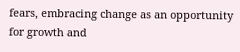fears, embracing change as an opportunity for growth and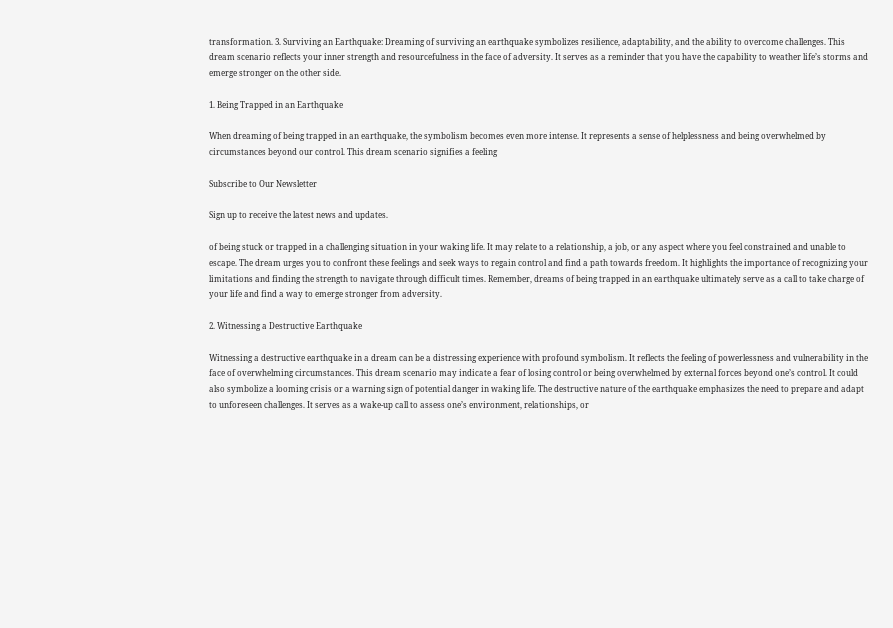transformation. 3. Surviving an Earthquake: Dreaming of surviving an earthquake symbolizes resilience, adaptability, and the ability to overcome challenges. This dream scenario reflects your inner strength and resourcefulness in the face of adversity. It serves as a reminder that you have the capability to weather life’s storms and emerge stronger on the other side.

1. Being Trapped in an Earthquake

When dreaming of being trapped in an earthquake, the symbolism becomes even more intense. It represents a sense of helplessness and being overwhelmed by circumstances beyond our control. This dream scenario signifies a feeling

Subscribe to Our Newsletter

Sign up to receive the latest news and updates.

of being stuck or trapped in a challenging situation in your waking life. It may relate to a relationship, a job, or any aspect where you feel constrained and unable to escape. The dream urges you to confront these feelings and seek ways to regain control and find a path towards freedom. It highlights the importance of recognizing your limitations and finding the strength to navigate through difficult times. Remember, dreams of being trapped in an earthquake ultimately serve as a call to take charge of your life and find a way to emerge stronger from adversity.

2. Witnessing a Destructive Earthquake

Witnessing a destructive earthquake in a dream can be a distressing experience with profound symbolism. It reflects the feeling of powerlessness and vulnerability in the face of overwhelming circumstances. This dream scenario may indicate a fear of losing control or being overwhelmed by external forces beyond one’s control. It could also symbolize a looming crisis or a warning sign of potential danger in waking life. The destructive nature of the earthquake emphasizes the need to prepare and adapt to unforeseen challenges. It serves as a wake-up call to assess one’s environment, relationships, or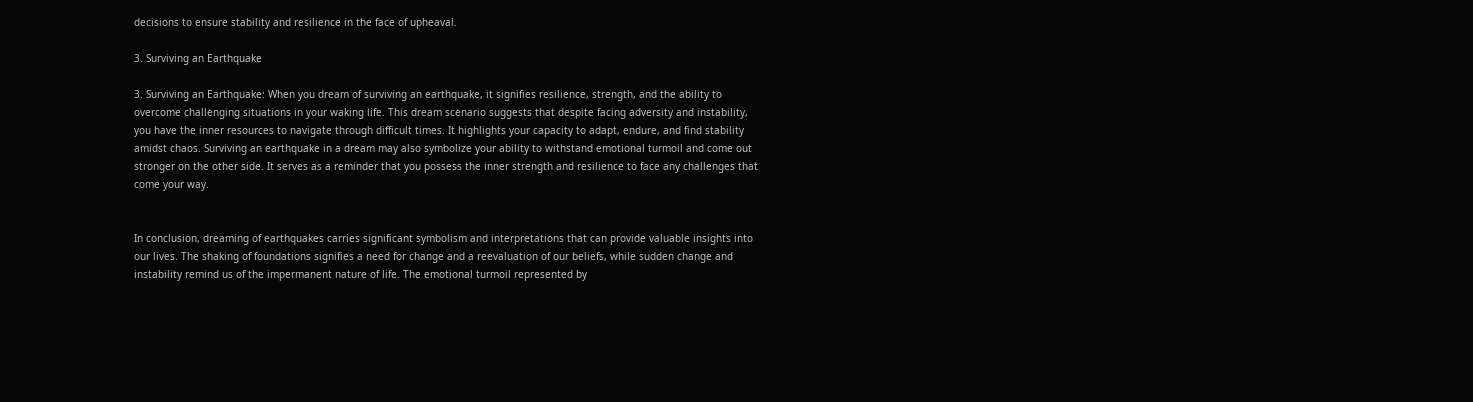decisions to ensure stability and resilience in the face of upheaval.

3. Surviving an Earthquake

3. Surviving an Earthquake: When you dream of surviving an earthquake, it signifies resilience, strength, and the ability to overcome challenging situations in your waking life. This dream scenario suggests that despite facing adversity and instability, you have the inner resources to navigate through difficult times. It highlights your capacity to adapt, endure, and find stability amidst chaos. Surviving an earthquake in a dream may also symbolize your ability to withstand emotional turmoil and come out stronger on the other side. It serves as a reminder that you possess the inner strength and resilience to face any challenges that come your way.


In conclusion, dreaming of earthquakes carries significant symbolism and interpretations that can provide valuable insights into our lives. The shaking of foundations signifies a need for change and a reevaluation of our beliefs, while sudden change and instability remind us of the impermanent nature of life. The emotional turmoil represented by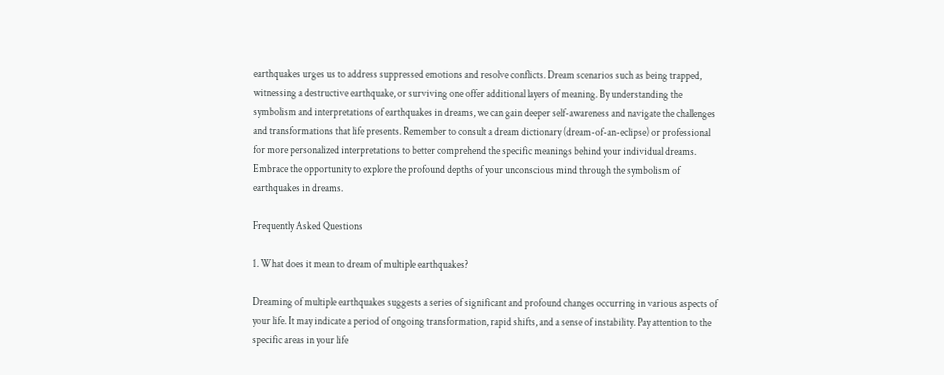earthquakes urges us to address suppressed emotions and resolve conflicts. Dream scenarios such as being trapped, witnessing a destructive earthquake, or surviving one offer additional layers of meaning. By understanding the symbolism and interpretations of earthquakes in dreams, we can gain deeper self-awareness and navigate the challenges and transformations that life presents. Remember to consult a dream dictionary (dream-of-an-eclipse) or professional for more personalized interpretations to better comprehend the specific meanings behind your individual dreams. Embrace the opportunity to explore the profound depths of your unconscious mind through the symbolism of earthquakes in dreams.

Frequently Asked Questions

1. What does it mean to dream of multiple earthquakes?

Dreaming of multiple earthquakes suggests a series of significant and profound changes occurring in various aspects of your life. It may indicate a period of ongoing transformation, rapid shifts, and a sense of instability. Pay attention to the specific areas in your life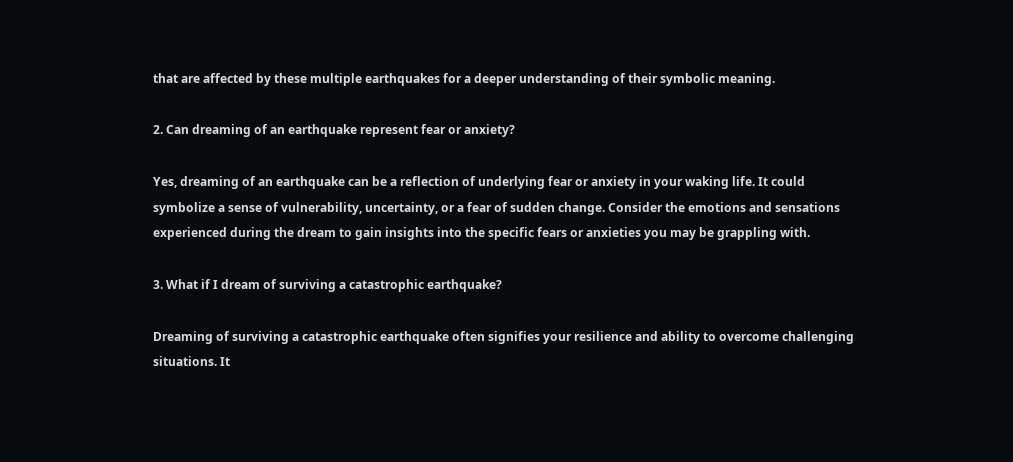that are affected by these multiple earthquakes for a deeper understanding of their symbolic meaning.

2. Can dreaming of an earthquake represent fear or anxiety?

Yes, dreaming of an earthquake can be a reflection of underlying fear or anxiety in your waking life. It could symbolize a sense of vulnerability, uncertainty, or a fear of sudden change. Consider the emotions and sensations experienced during the dream to gain insights into the specific fears or anxieties you may be grappling with.

3. What if I dream of surviving a catastrophic earthquake?

Dreaming of surviving a catastrophic earthquake often signifies your resilience and ability to overcome challenging situations. It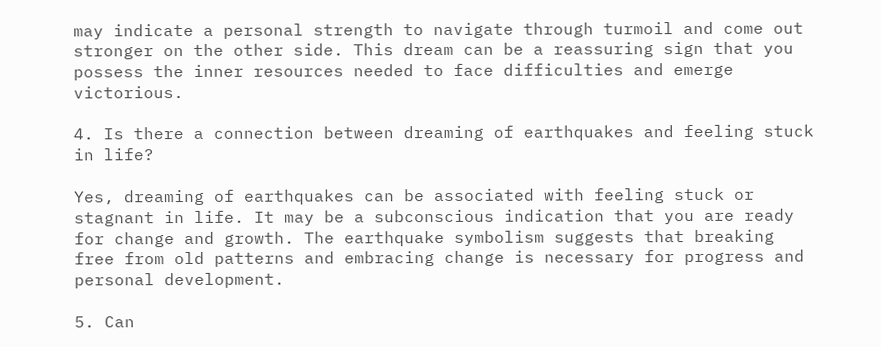may indicate a personal strength to navigate through turmoil and come out stronger on the other side. This dream can be a reassuring sign that you possess the inner resources needed to face difficulties and emerge victorious.

4. Is there a connection between dreaming of earthquakes and feeling stuck in life?

Yes, dreaming of earthquakes can be associated with feeling stuck or stagnant in life. It may be a subconscious indication that you are ready for change and growth. The earthquake symbolism suggests that breaking free from old patterns and embracing change is necessary for progress and personal development.

5. Can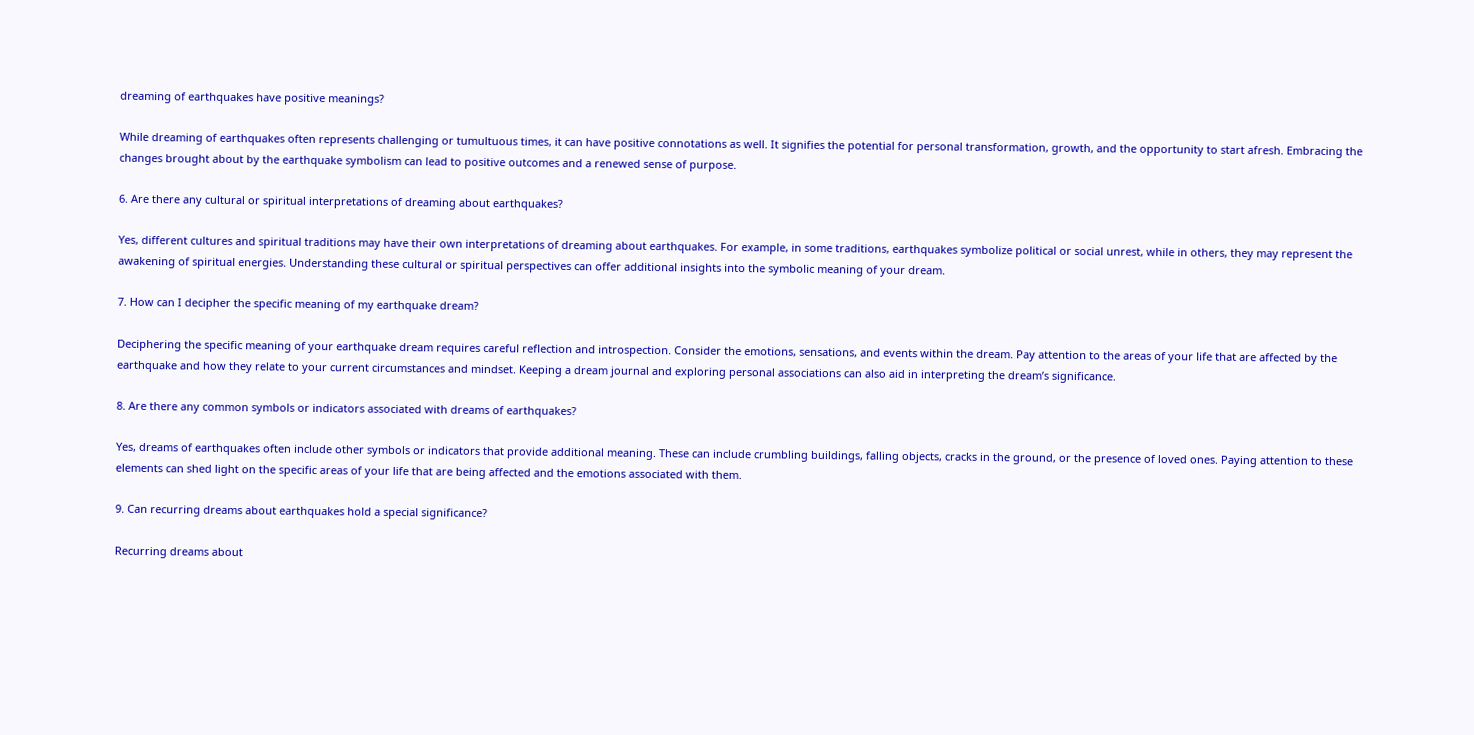dreaming of earthquakes have positive meanings?

While dreaming of earthquakes often represents challenging or tumultuous times, it can have positive connotations as well. It signifies the potential for personal transformation, growth, and the opportunity to start afresh. Embracing the changes brought about by the earthquake symbolism can lead to positive outcomes and a renewed sense of purpose.

6. Are there any cultural or spiritual interpretations of dreaming about earthquakes?

Yes, different cultures and spiritual traditions may have their own interpretations of dreaming about earthquakes. For example, in some traditions, earthquakes symbolize political or social unrest, while in others, they may represent the awakening of spiritual energies. Understanding these cultural or spiritual perspectives can offer additional insights into the symbolic meaning of your dream.

7. How can I decipher the specific meaning of my earthquake dream?

Deciphering the specific meaning of your earthquake dream requires careful reflection and introspection. Consider the emotions, sensations, and events within the dream. Pay attention to the areas of your life that are affected by the earthquake and how they relate to your current circumstances and mindset. Keeping a dream journal and exploring personal associations can also aid in interpreting the dream’s significance.

8. Are there any common symbols or indicators associated with dreams of earthquakes?

Yes, dreams of earthquakes often include other symbols or indicators that provide additional meaning. These can include crumbling buildings, falling objects, cracks in the ground, or the presence of loved ones. Paying attention to these elements can shed light on the specific areas of your life that are being affected and the emotions associated with them.

9. Can recurring dreams about earthquakes hold a special significance?

Recurring dreams about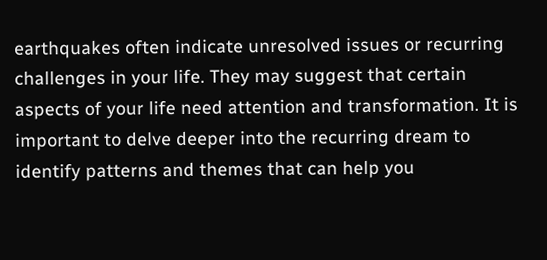earthquakes often indicate unresolved issues or recurring challenges in your life. They may suggest that certain aspects of your life need attention and transformation. It is important to delve deeper into the recurring dream to identify patterns and themes that can help you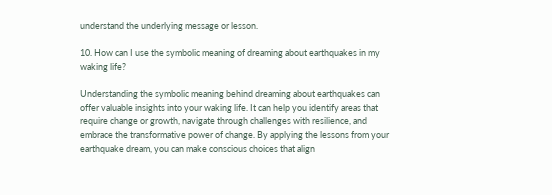understand the underlying message or lesson.

10. How can I use the symbolic meaning of dreaming about earthquakes in my waking life?

Understanding the symbolic meaning behind dreaming about earthquakes can offer valuable insights into your waking life. It can help you identify areas that require change or growth, navigate through challenges with resilience, and embrace the transformative power of change. By applying the lessons from your earthquake dream, you can make conscious choices that align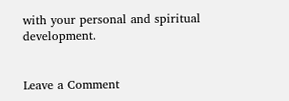with your personal and spiritual development.


Leave a Comment